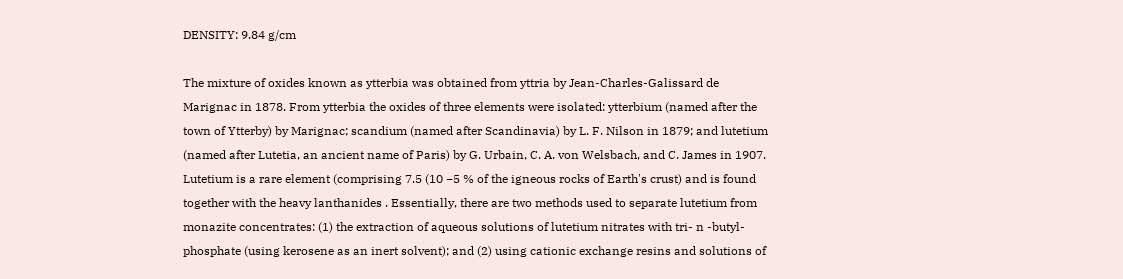DENSITY: 9.84 g/cm

The mixture of oxides known as ytterbia was obtained from yttria by Jean-Charles-Galissard de Marignac in 1878. From ytterbia the oxides of three elements were isolated: ytterbium (named after the town of Ytterby) by Marignac; scandium (named after Scandinavia) by L. F. Nilson in 1879; and lutetium (named after Lutetia, an ancient name of Paris) by G. Urbain, C. A. von Welsbach, and C. James in 1907. Lutetium is a rare element (comprising 7.5 (10 −5 % of the igneous rocks of Earth's crust) and is found together with the heavy lanthanides . Essentially, there are two methods used to separate lutetium from monazite concentrates: (1) the extraction of aqueous solutions of lutetium nitrates with tri- n -butyl-phosphate (using kerosene as an inert solvent); and (2) using cationic exchange resins and solutions of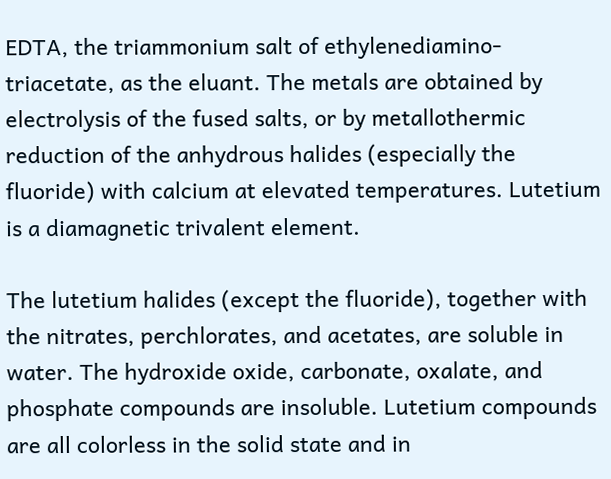EDTA, the triammonium salt of ethylenediamino-triacetate, as the eluant. The metals are obtained by electrolysis of the fused salts, or by metallothermic reduction of the anhydrous halides (especially the fluoride) with calcium at elevated temperatures. Lutetium is a diamagnetic trivalent element.

The lutetium halides (except the fluoride), together with the nitrates, perchlorates, and acetates, are soluble in water. The hydroxide oxide, carbonate, oxalate, and phosphate compounds are insoluble. Lutetium compounds are all colorless in the solid state and in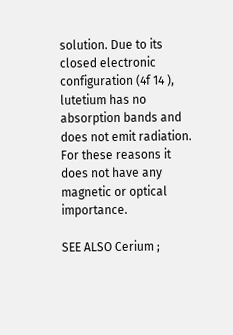solution. Due to its closed electronic configuration (4f 14 ), lutetium has no absorption bands and does not emit radiation. For these reasons it does not have any magnetic or optical importance.

SEE ALSO Cerium ;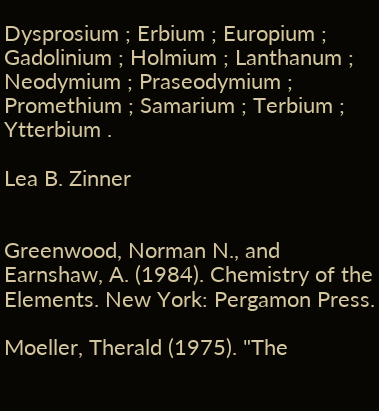Dysprosium ; Erbium ; Europium ; Gadolinium ; Holmium ; Lanthanum ; Neodymium ; Praseodymium ; Promethium ; Samarium ; Terbium ; Ytterbium .

Lea B. Zinner


Greenwood, Norman N., and Earnshaw, A. (1984). Chemistry of the Elements. New York: Pergamon Press.

Moeller, Therald (1975). "The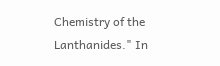Chemistry of the Lanthanides." In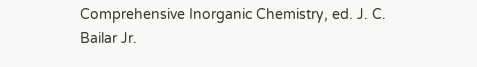Comprehensive Inorganic Chemistry, ed. J. C. Bailar Jr.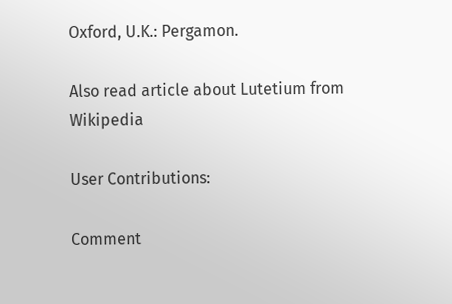Oxford, U.K.: Pergamon.

Also read article about Lutetium from Wikipedia

User Contributions:

Comment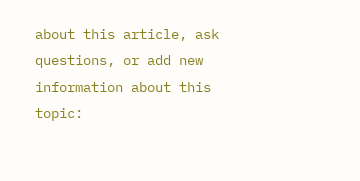about this article, ask questions, or add new information about this topic: